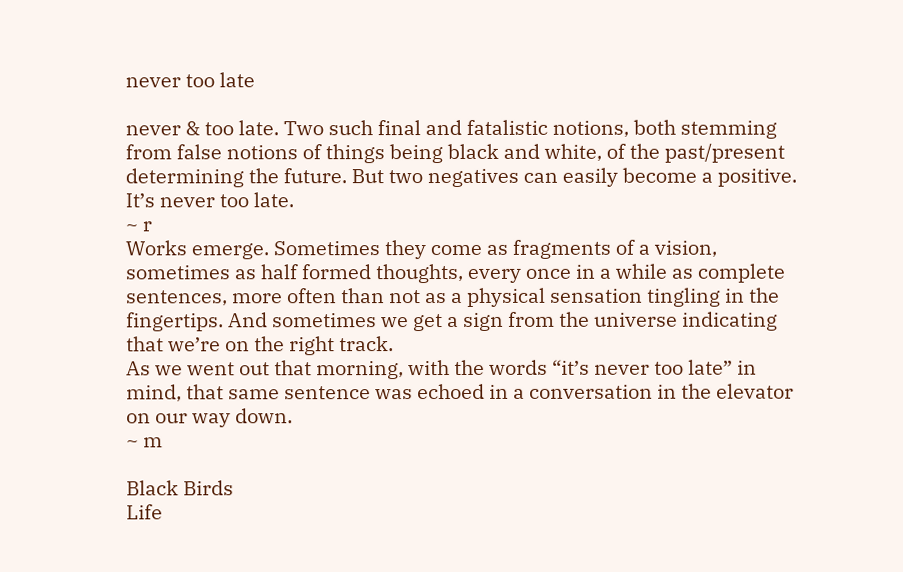never too late

never & too late. Two such final and fatalistic notions, both stemming from false notions of things being black and white, of the past/present determining the future. But two negatives can easily become a positive. It’s never too late.
~ r
Works emerge. Sometimes they come as fragments of a vision, sometimes as half formed thoughts, every once in a while as complete sentences, more often than not as a physical sensation tingling in the fingertips. And sometimes we get a sign from the universe indicating that we’re on the right track.
As we went out that morning, with the words “it’s never too late” in mind, that same sentence was echoed in a conversation in the elevator on our way down.
~ m

Black Birds
Life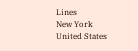Lines
New York
United States